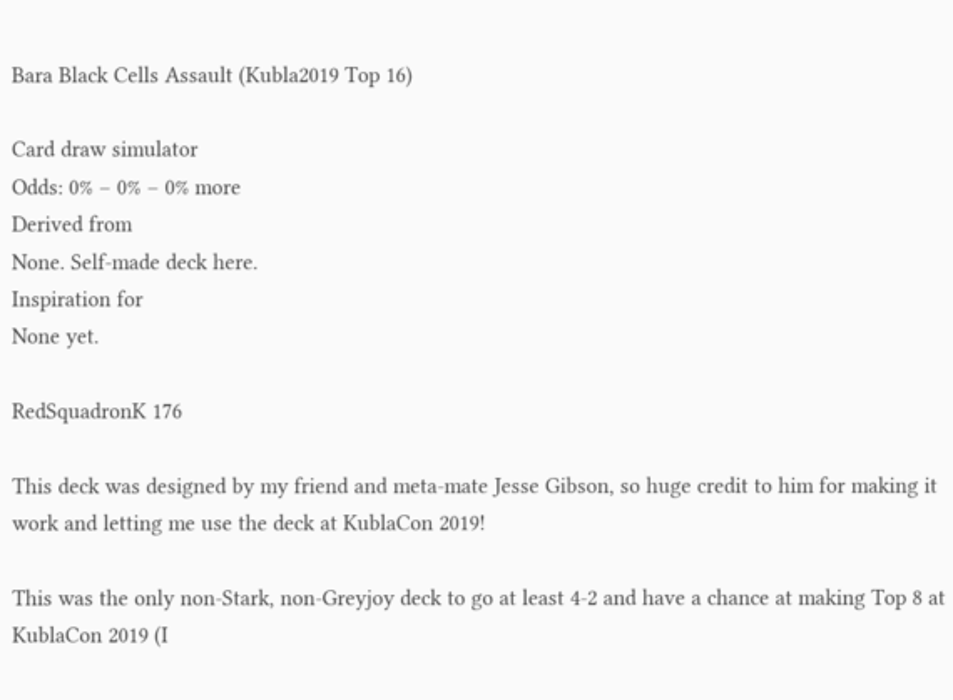Bara Black Cells Assault (Kubla2019 Top 16)

Card draw simulator
Odds: 0% – 0% – 0% more
Derived from
None. Self-made deck here.
Inspiration for
None yet.

RedSquadronK 176

This deck was designed by my friend and meta-mate Jesse Gibson, so huge credit to him for making it work and letting me use the deck at KublaCon 2019!

This was the only non-Stark, non-Greyjoy deck to go at least 4-2 and have a chance at making Top 8 at KublaCon 2019 (I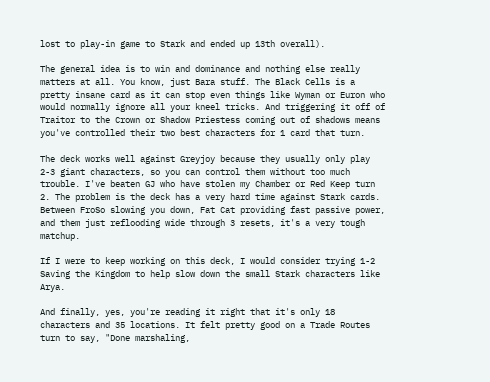lost to play-in game to Stark and ended up 13th overall).

The general idea is to win and dominance and nothing else really matters at all. You know, just Bara stuff. The Black Cells is a pretty insane card as it can stop even things like Wyman or Euron who would normally ignore all your kneel tricks. And triggering it off of Traitor to the Crown or Shadow Priestess coming out of shadows means you've controlled their two best characters for 1 card that turn.

The deck works well against Greyjoy because they usually only play 2-3 giant characters, so you can control them without too much trouble. I've beaten GJ who have stolen my Chamber or Red Keep turn 2. The problem is the deck has a very hard time against Stark cards. Between FroSo slowing you down, Fat Cat providing fast passive power, and them just reflooding wide through 3 resets, it's a very tough matchup.

If I were to keep working on this deck, I would consider trying 1-2 Saving the Kingdom to help slow down the small Stark characters like Arya.

And finally, yes, you're reading it right that it's only 18 characters and 35 locations. It felt pretty good on a Trade Routes turn to say, "Done marshaling,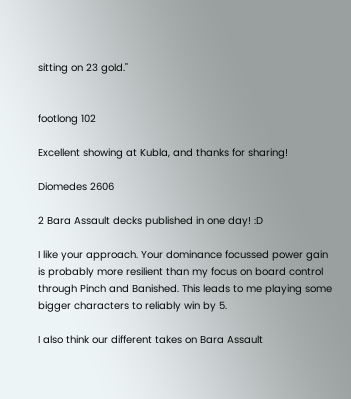sitting on 23 gold."


footlong 102

Excellent showing at Kubla, and thanks for sharing!

Diomedes 2606

2 Bara Assault decks published in one day! :D

I like your approach. Your dominance focussed power gain is probably more resilient than my focus on board control through Pinch and Banished. This leads to me playing some bigger characters to reliably win by 5.

I also think our different takes on Bara Assault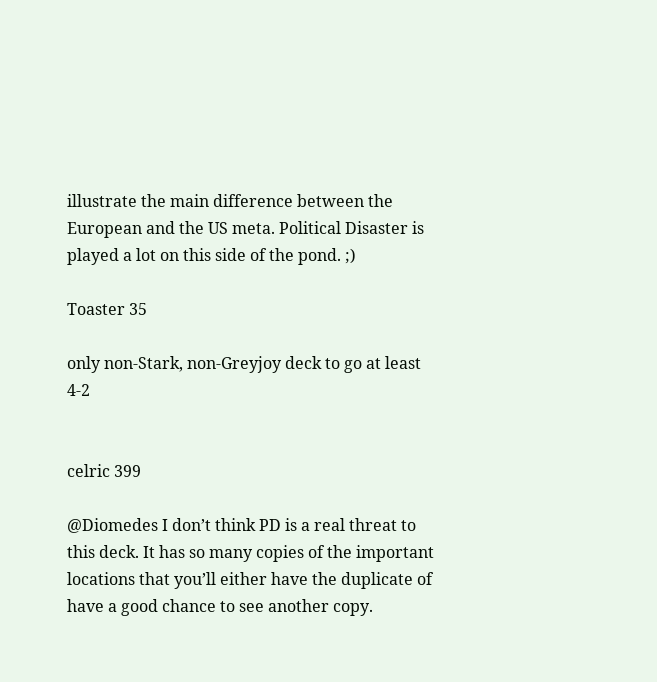illustrate the main difference between the European and the US meta. Political Disaster is played a lot on this side of the pond. ;)

Toaster 35

only non-Stark, non-Greyjoy deck to go at least 4-2


celric 399

@Diomedes I don’t think PD is a real threat to this deck. It has so many copies of the important locations that you’ll either have the duplicate of have a good chance to see another copy.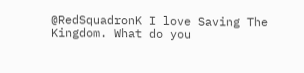@RedSquadronK I love Saving The Kingdom. What do you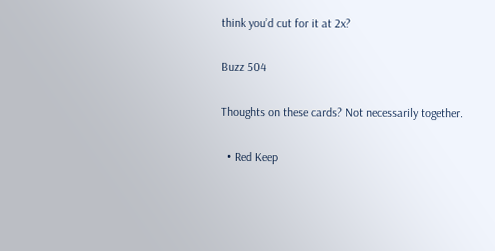think you’d cut for it at 2x?

Buzz 504

Thoughts on these cards? Not necessarily together.

  • Red Keep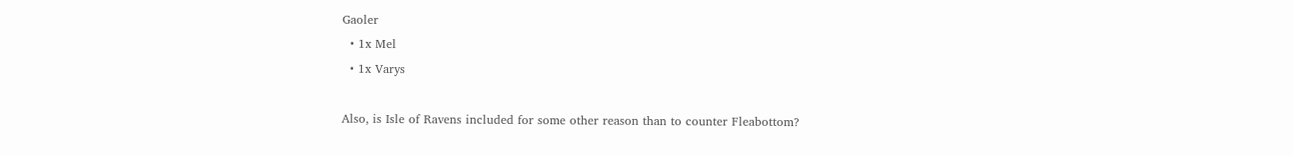Gaoler
  • 1x Mel
  • 1x Varys

Also, is Isle of Ravens included for some other reason than to counter Fleabottom?